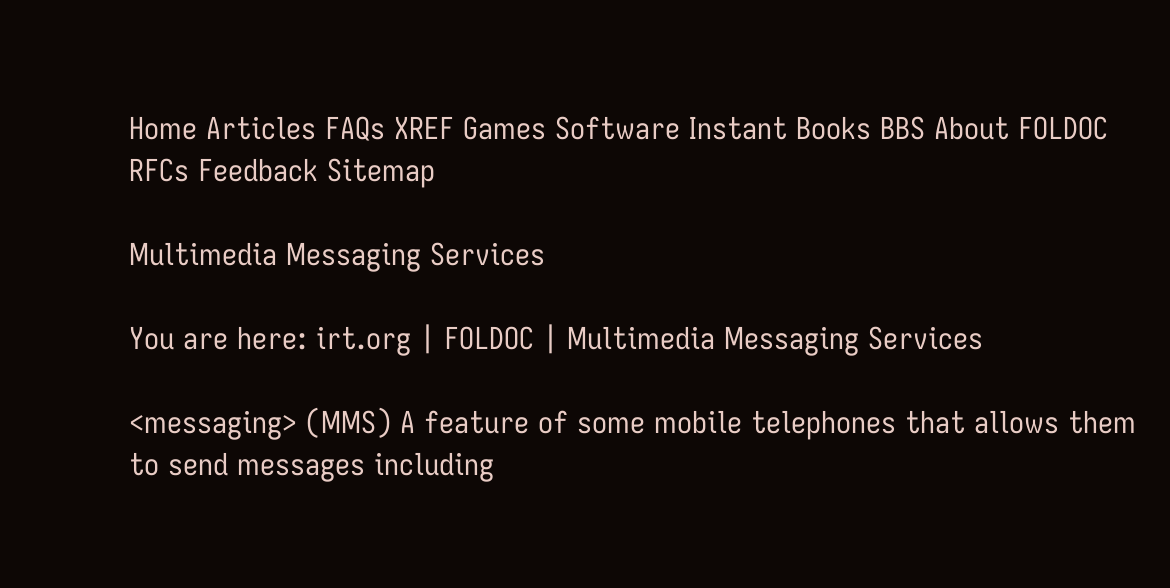Home Articles FAQs XREF Games Software Instant Books BBS About FOLDOC RFCs Feedback Sitemap

Multimedia Messaging Services

You are here: irt.org | FOLDOC | Multimedia Messaging Services

<messaging> (MMS) A feature of some mobile telephones that allows them to send messages including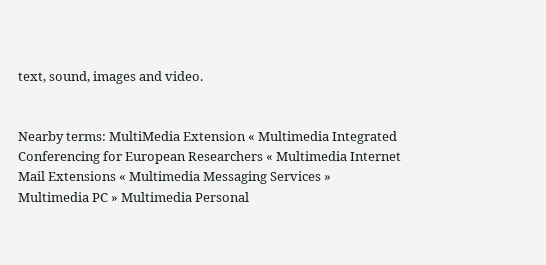text, sound, images and video.


Nearby terms: MultiMedia Extension « Multimedia Integrated Conferencing for European Researchers « Multimedia Internet Mail Extensions « Multimedia Messaging Services » Multimedia PC » Multimedia Personal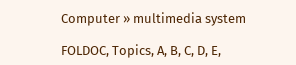Computer » multimedia system

FOLDOC, Topics, A, B, C, D, E,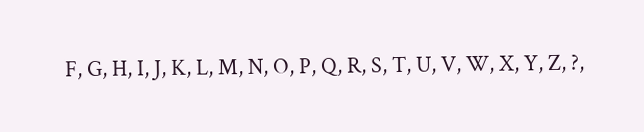F, G, H, I, J, K, L, M, N, O, P, Q, R, S, T, U, V, W, X, Y, Z, ?,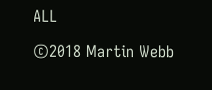ALL

©2018 Martin Webb